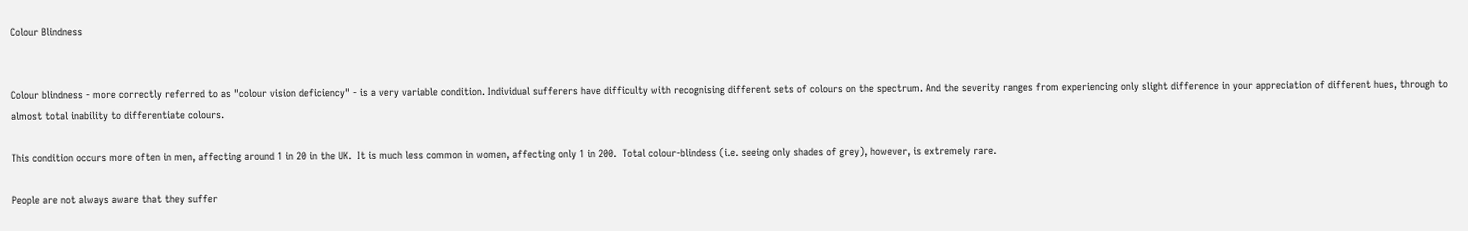Colour Blindness


Colour blindness - more correctly referred to as "colour vision deficiency" - is a very variable condition. Individual sufferers have difficulty with recognising different sets of colours on the spectrum. And the severity ranges from experiencing only slight difference in your appreciation of different hues, through to almost total inability to differentiate colours.

This condition occurs more often in men, affecting around 1 in 20 in the UK.  It is much less common in women, affecting only 1 in 200.  Total colour-blindess (i.e. seeing only shades of grey), however, is extremely rare.

People are not always aware that they suffer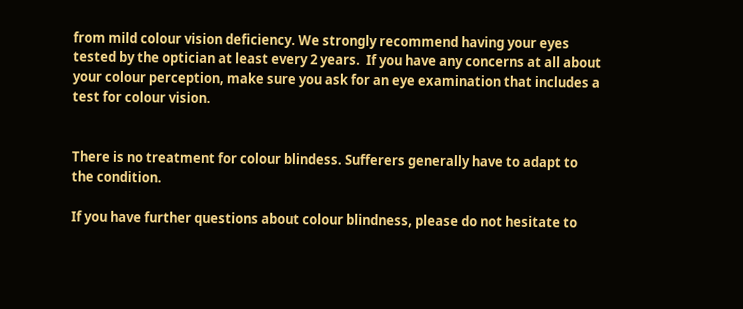from mild colour vision deficiency. We strongly recommend having your eyes tested by the optician at least every 2 years.  If you have any concerns at all about your colour perception, make sure you ask for an eye examination that includes a test for colour vision.


There is no treatment for colour blindess. Sufferers generally have to adapt to  the condition.

If you have further questions about colour blindness, please do not hesitate to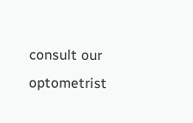consult our optometrist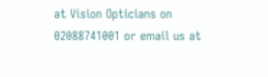at Vision Opticians on 02088741001 or email us at